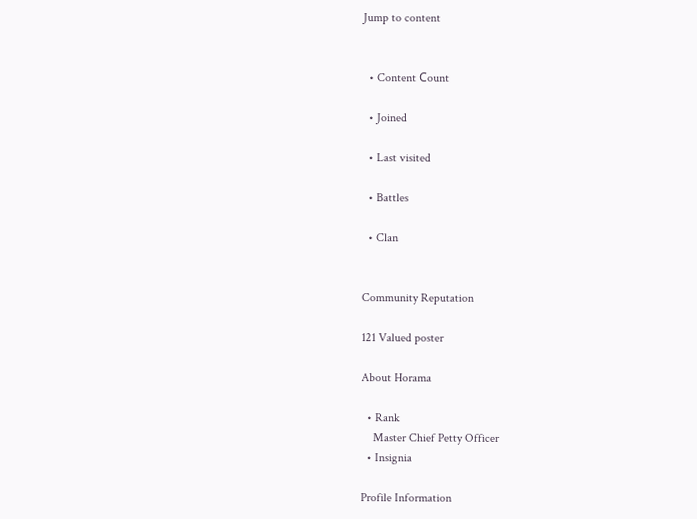Jump to content


  • Content Сount

  • Joined

  • Last visited

  • Battles

  • Clan


Community Reputation

121 Valued poster

About Horama

  • Rank
    Master Chief Petty Officer
  • Insignia

Profile Information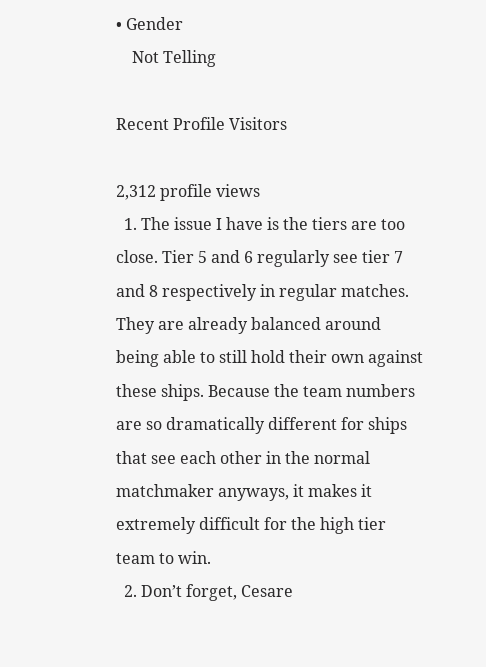• Gender
    Not Telling

Recent Profile Visitors

2,312 profile views
  1. The issue I have is the tiers are too close. Tier 5 and 6 regularly see tier 7 and 8 respectively in regular matches. They are already balanced around being able to still hold their own against these ships. Because the team numbers are so dramatically different for ships that see each other in the normal matchmaker anyways, it makes it extremely difficult for the high tier team to win.
  2. Don’t forget, Cesare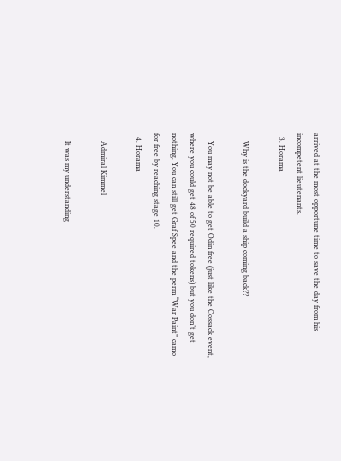arrived at the most opportune time to save the day from his incompetent lieutenants.
  3. Horama

    Why is the dockyard build a ship coming back??

    You may not be able to get Odin free (just like the Cossack event, where you could get 48 of 50 required tokens) but you don’t get nothing. You can still get Graf Spee and the perm “War Paint” camo for free by reaching stage 10.
  4. Horama

    Admiral Kimmel

    It was my understanding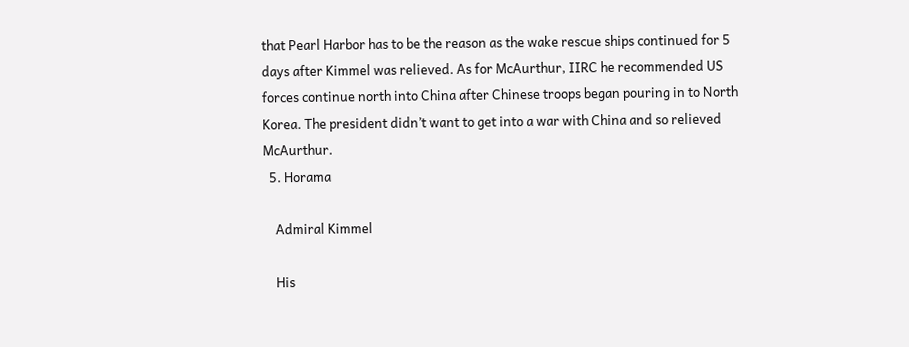that Pearl Harbor has to be the reason as the wake rescue ships continued for 5 days after Kimmel was relieved. As for McAurthur, IIRC he recommended US forces continue north into China after Chinese troops began pouring in to North Korea. The president didn’t want to get into a war with China and so relieved McAurthur.
  5. Horama

    Admiral Kimmel

    His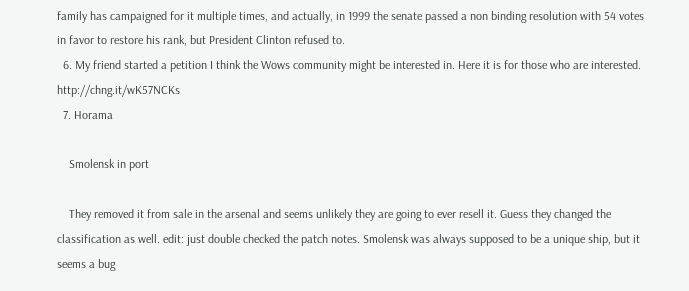family has campaigned for it multiple times, and actually, in 1999 the senate passed a non binding resolution with 54 votes in favor to restore his rank, but President Clinton refused to.
  6. My friend started a petition I think the Wows community might be interested in. Here it is for those who are interested. http://chng.it/wK57NCKs
  7. Horama

    Smolensk in port

    They removed it from sale in the arsenal and seems unlikely they are going to ever resell it. Guess they changed the classification as well. edit: just double checked the patch notes. Smolensk was always supposed to be a unique ship, but it seems a bug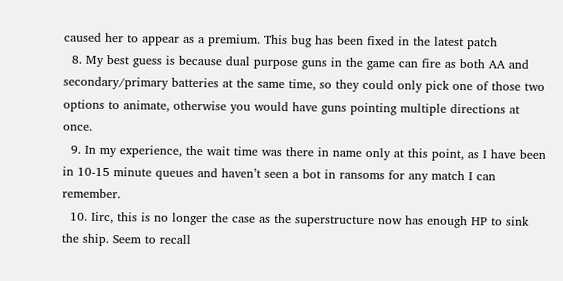caused her to appear as a premium. This bug has been fixed in the latest patch
  8. My best guess is because dual purpose guns in the game can fire as both AA and secondary/primary batteries at the same time, so they could only pick one of those two options to animate, otherwise you would have guns pointing multiple directions at once.
  9. In my experience, the wait time was there in name only at this point, as I have been in 10-15 minute queues and haven’t seen a bot in ransoms for any match I can remember.
  10. Iirc, this is no longer the case as the superstructure now has enough HP to sink the ship. Seem to recall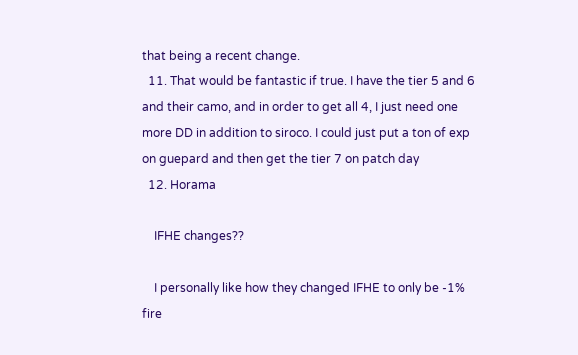that being a recent change.
  11. That would be fantastic if true. I have the tier 5 and 6 and their camo, and in order to get all 4, I just need one more DD in addition to siroco. I could just put a ton of exp on guepard and then get the tier 7 on patch day
  12. Horama

    IFHE changes??

    I personally like how they changed IFHE to only be -1% fire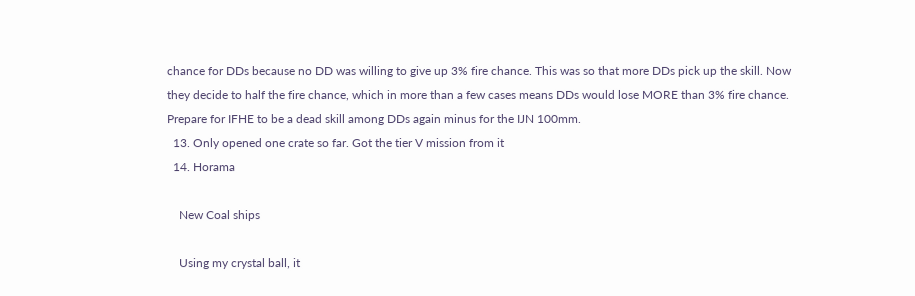chance for DDs because no DD was willing to give up 3% fire chance. This was so that more DDs pick up the skill. Now they decide to half the fire chance, which in more than a few cases means DDs would lose MORE than 3% fire chance. Prepare for IFHE to be a dead skill among DDs again minus for the IJN 100mm.
  13. Only opened one crate so far. Got the tier V mission from it
  14. Horama

    New Coal ships

    Using my crystal ball, it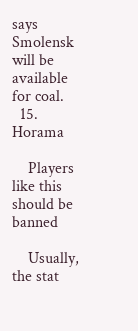says Smolensk will be available for coal.
  15. Horama

    Players like this should be banned

    Usually, the stat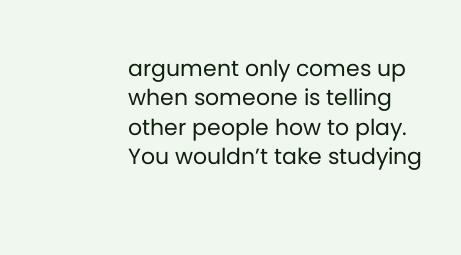argument only comes up when someone is telling other people how to play. You wouldn’t take studying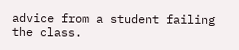advice from a student failing the class.